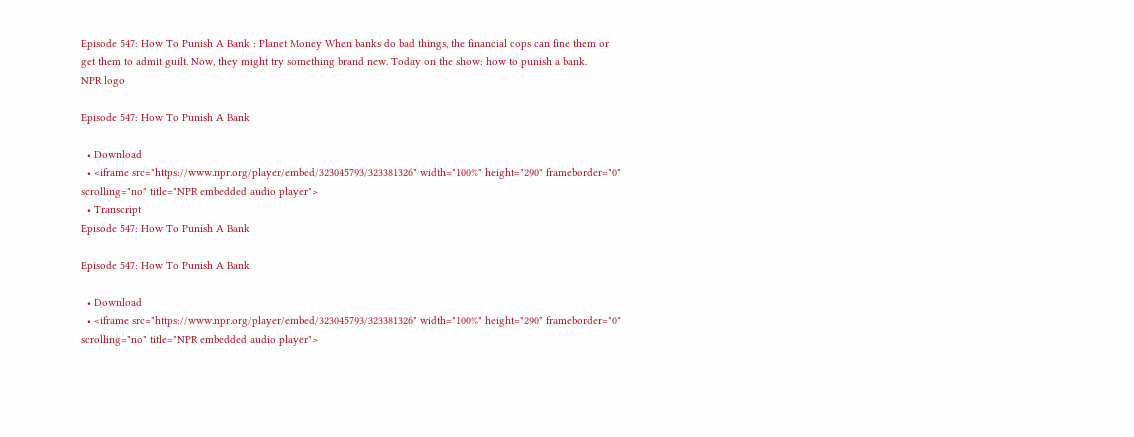Episode 547: How To Punish A Bank : Planet Money When banks do bad things, the financial cops can fine them or get them to admit guilt. Now, they might try something brand new. Today on the show: how to punish a bank.
NPR logo

Episode 547: How To Punish A Bank

  • Download
  • <iframe src="https://www.npr.org/player/embed/323045793/323381326" width="100%" height="290" frameborder="0" scrolling="no" title="NPR embedded audio player">
  • Transcript
Episode 547: How To Punish A Bank

Episode 547: How To Punish A Bank

  • Download
  • <iframe src="https://www.npr.org/player/embed/323045793/323381326" width="100%" height="290" frameborder="0" scrolling="no" title="NPR embedded audio player">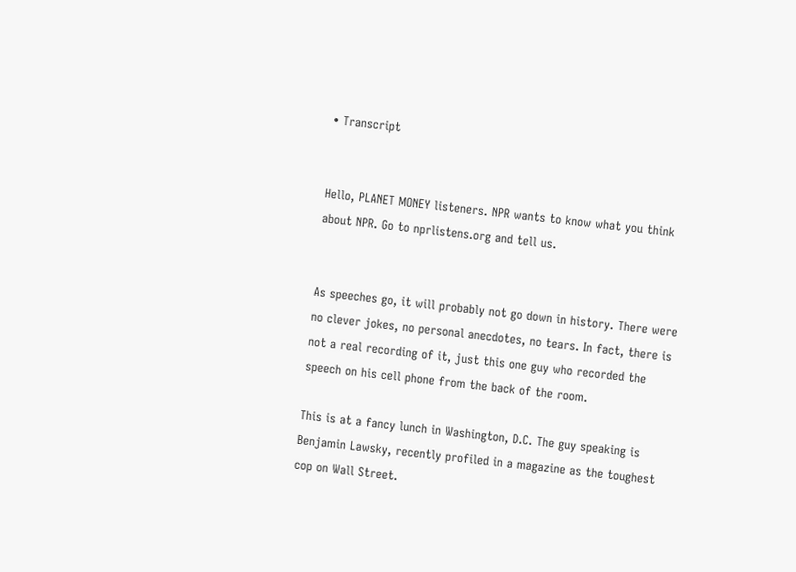• Transcript


Hello, PLANET MONEY listeners. NPR wants to know what you think about NPR. Go to nprlistens.org and tell us.


As speeches go, it will probably not go down in history. There were no clever jokes, no personal anecdotes, no tears. In fact, there is not a real recording of it, just this one guy who recorded the speech on his cell phone from the back of the room.

This is at a fancy lunch in Washington, D.C. The guy speaking is Benjamin Lawsky, recently profiled in a magazine as the toughest cop on Wall Street.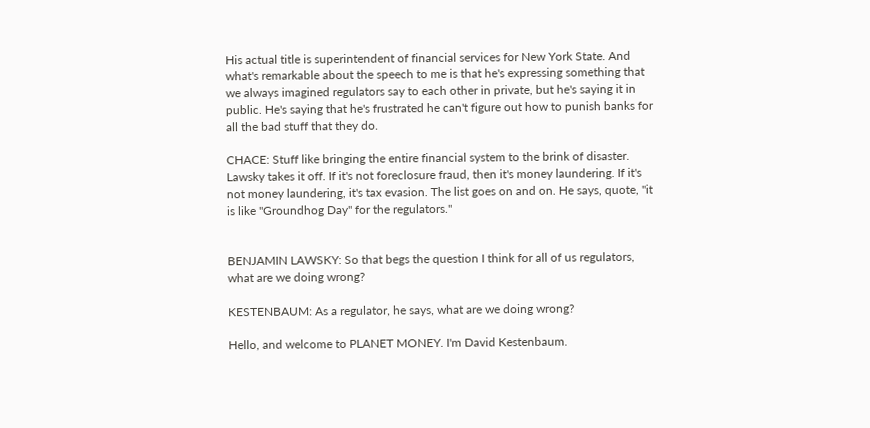His actual title is superintendent of financial services for New York State. And what's remarkable about the speech to me is that he's expressing something that we always imagined regulators say to each other in private, but he's saying it in public. He's saying that he's frustrated he can't figure out how to punish banks for all the bad stuff that they do.

CHACE: Stuff like bringing the entire financial system to the brink of disaster. Lawsky takes it off. If it's not foreclosure fraud, then it's money laundering. If it's not money laundering, it's tax evasion. The list goes on and on. He says, quote, "it is like "Groundhog Day" for the regulators."


BENJAMIN LAWSKY: So that begs the question I think for all of us regulators, what are we doing wrong?

KESTENBAUM: As a regulator, he says, what are we doing wrong?

Hello, and welcome to PLANET MONEY. I'm David Kestenbaum.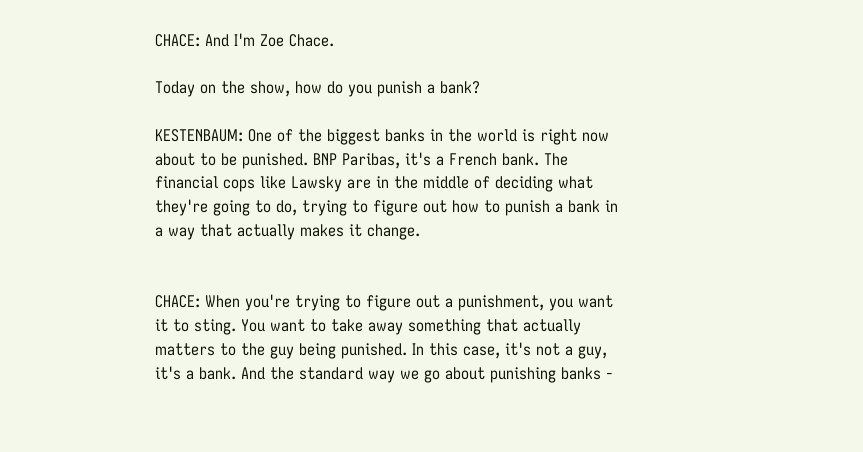CHACE: And I'm Zoe Chace.

Today on the show, how do you punish a bank?

KESTENBAUM: One of the biggest banks in the world is right now about to be punished. BNP Paribas, it's a French bank. The financial cops like Lawsky are in the middle of deciding what they're going to do, trying to figure out how to punish a bank in a way that actually makes it change.


CHACE: When you're trying to figure out a punishment, you want it to sting. You want to take away something that actually matters to the guy being punished. In this case, it's not a guy, it's a bank. And the standard way we go about punishing banks -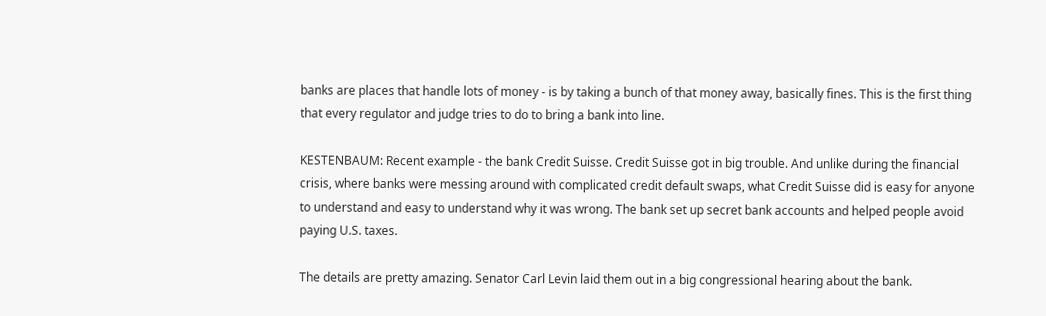banks are places that handle lots of money - is by taking a bunch of that money away, basically fines. This is the first thing that every regulator and judge tries to do to bring a bank into line.

KESTENBAUM: Recent example - the bank Credit Suisse. Credit Suisse got in big trouble. And unlike during the financial crisis, where banks were messing around with complicated credit default swaps, what Credit Suisse did is easy for anyone to understand and easy to understand why it was wrong. The bank set up secret bank accounts and helped people avoid paying U.S. taxes.

The details are pretty amazing. Senator Carl Levin laid them out in a big congressional hearing about the bank.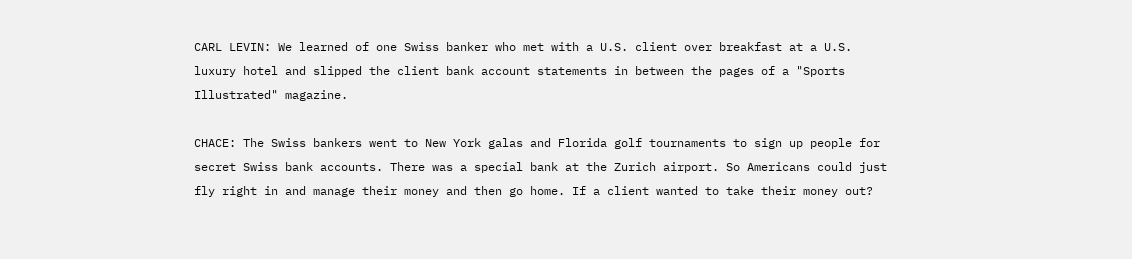CARL LEVIN: We learned of one Swiss banker who met with a U.S. client over breakfast at a U.S. luxury hotel and slipped the client bank account statements in between the pages of a "Sports Illustrated" magazine.

CHACE: The Swiss bankers went to New York galas and Florida golf tournaments to sign up people for secret Swiss bank accounts. There was a special bank at the Zurich airport. So Americans could just fly right in and manage their money and then go home. If a client wanted to take their money out?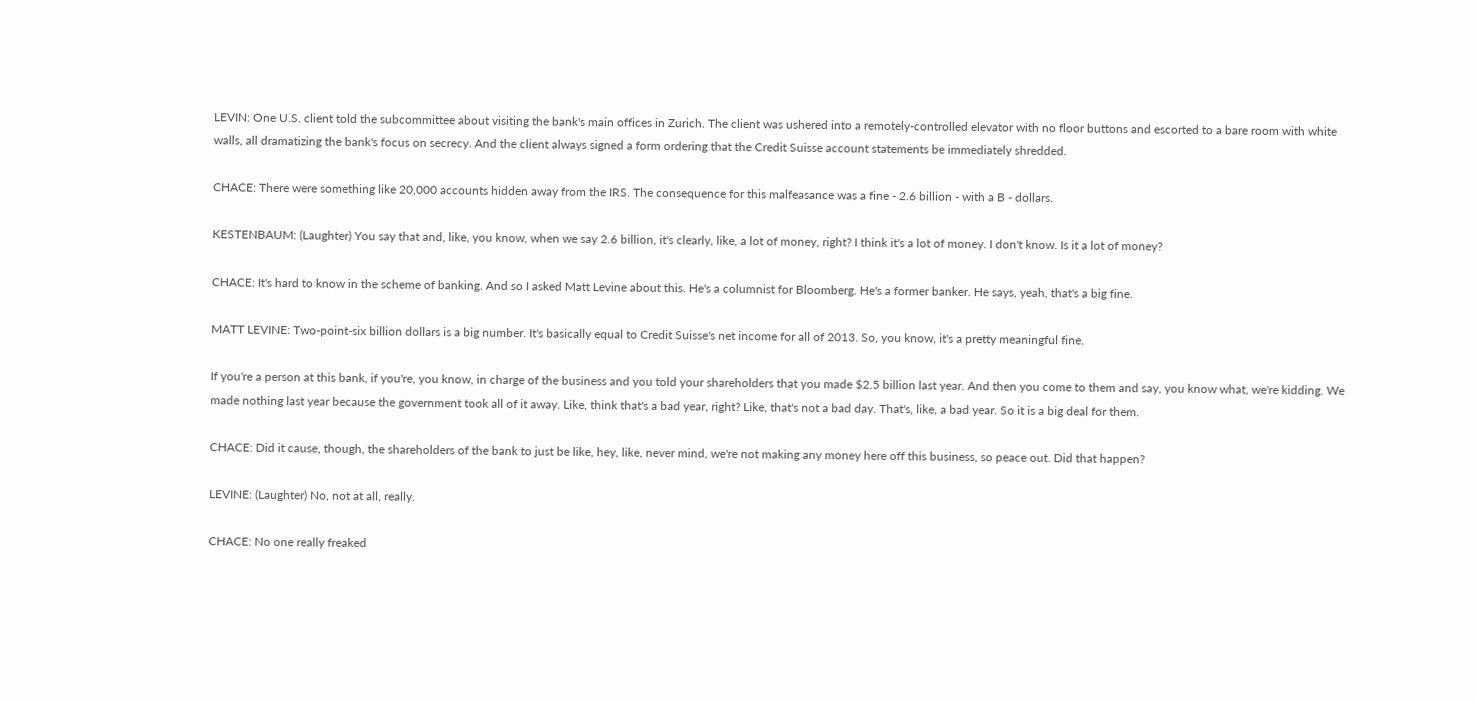LEVIN: One U.S. client told the subcommittee about visiting the bank's main offices in Zurich. The client was ushered into a remotely-controlled elevator with no floor buttons and escorted to a bare room with white walls, all dramatizing the bank's focus on secrecy. And the client always signed a form ordering that the Credit Suisse account statements be immediately shredded.

CHACE: There were something like 20,000 accounts hidden away from the IRS. The consequence for this malfeasance was a fine - 2.6 billion - with a B - dollars.

KESTENBAUM: (Laughter) You say that and, like, you know, when we say 2.6 billion, it's clearly, like, a lot of money, right? I think it's a lot of money. I don't know. Is it a lot of money?

CHACE: It's hard to know in the scheme of banking. And so I asked Matt Levine about this. He's a columnist for Bloomberg. He's a former banker. He says, yeah, that's a big fine.

MATT LEVINE: Two-point-six billion dollars is a big number. It's basically equal to Credit Suisse's net income for all of 2013. So, you know, it's a pretty meaningful fine.

If you're a person at this bank, if you're, you know, in charge of the business and you told your shareholders that you made $2.5 billion last year. And then you come to them and say, you know what, we're kidding. We made nothing last year because the government took all of it away. Like, think that's a bad year, right? Like, that's not a bad day. That's, like, a bad year. So it is a big deal for them.

CHACE: Did it cause, though, the shareholders of the bank to just be like, hey, like, never mind, we're not making any money here off this business, so peace out. Did that happen?

LEVINE: (Laughter) No, not at all, really.

CHACE: No one really freaked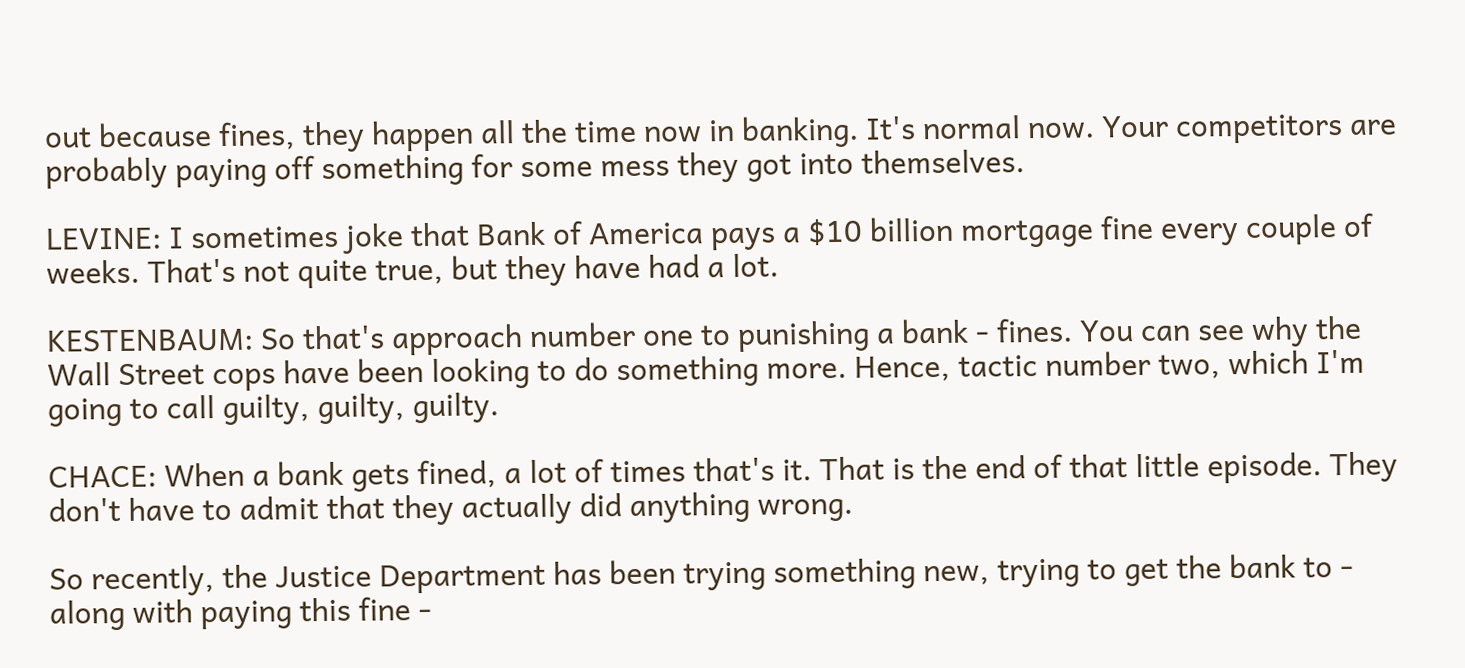out because fines, they happen all the time now in banking. It's normal now. Your competitors are probably paying off something for some mess they got into themselves.

LEVINE: I sometimes joke that Bank of America pays a $10 billion mortgage fine every couple of weeks. That's not quite true, but they have had a lot.

KESTENBAUM: So that's approach number one to punishing a bank - fines. You can see why the Wall Street cops have been looking to do something more. Hence, tactic number two, which I'm going to call guilty, guilty, guilty.

CHACE: When a bank gets fined, a lot of times that's it. That is the end of that little episode. They don't have to admit that they actually did anything wrong.

So recently, the Justice Department has been trying something new, trying to get the bank to - along with paying this fine -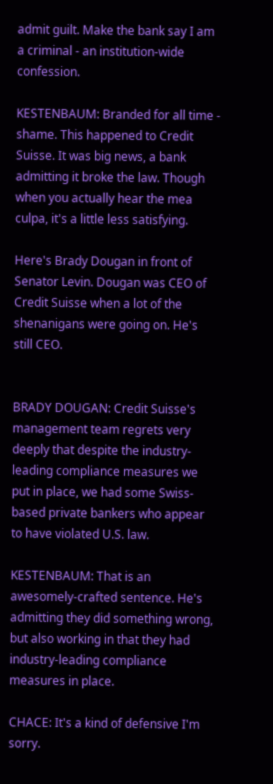admit guilt. Make the bank say I am a criminal - an institution-wide confession.

KESTENBAUM: Branded for all time - shame. This happened to Credit Suisse. It was big news, a bank admitting it broke the law. Though when you actually hear the mea culpa, it's a little less satisfying.

Here's Brady Dougan in front of Senator Levin. Dougan was CEO of Credit Suisse when a lot of the shenanigans were going on. He's still CEO.


BRADY DOUGAN: Credit Suisse's management team regrets very deeply that despite the industry-leading compliance measures we put in place, we had some Swiss-based private bankers who appear to have violated U.S. law.

KESTENBAUM: That is an awesomely-crafted sentence. He's admitting they did something wrong, but also working in that they had industry-leading compliance measures in place.

CHACE: It's a kind of defensive I'm sorry.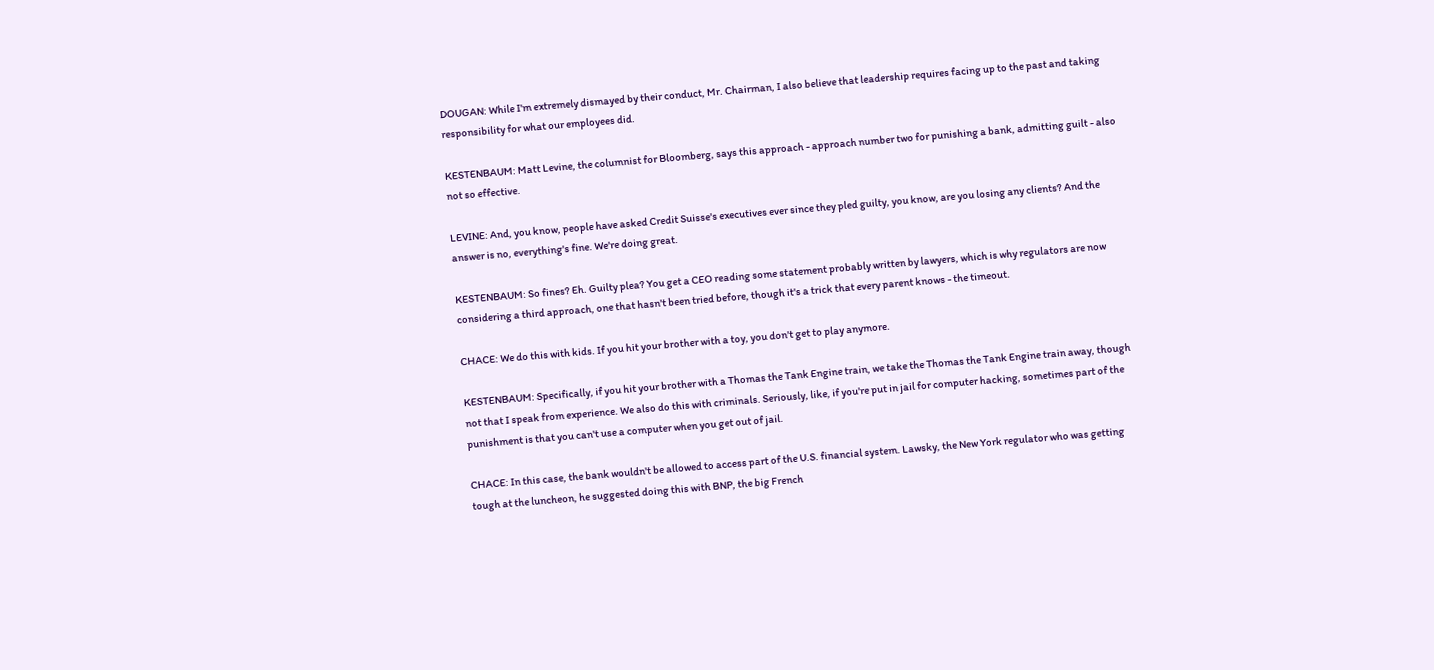DOUGAN: While I'm extremely dismayed by their conduct, Mr. Chairman, I also believe that leadership requires facing up to the past and taking responsibility for what our employees did.

KESTENBAUM: Matt Levine, the columnist for Bloomberg, says this approach - approach number two for punishing a bank, admitting guilt - also not so effective.

LEVINE: And, you know, people have asked Credit Suisse's executives ever since they pled guilty, you know, are you losing any clients? And the answer is no, everything's fine. We're doing great.

KESTENBAUM: So fines? Eh. Guilty plea? You get a CEO reading some statement probably written by lawyers, which is why regulators are now considering a third approach, one that hasn't been tried before, though it's a trick that every parent knows - the timeout.

CHACE: We do this with kids. If you hit your brother with a toy, you don't get to play anymore.

KESTENBAUM: Specifically, if you hit your brother with a Thomas the Tank Engine train, we take the Thomas the Tank Engine train away, though not that I speak from experience. We also do this with criminals. Seriously, like, if you're put in jail for computer hacking, sometimes part of the punishment is that you can't use a computer when you get out of jail.

CHACE: In this case, the bank wouldn't be allowed to access part of the U.S. financial system. Lawsky, the New York regulator who was getting tough at the luncheon, he suggested doing this with BNP, the big French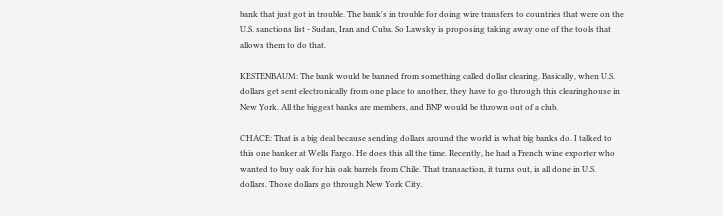bank that just got in trouble. The bank's in trouble for doing wire transfers to countries that were on the U.S. sanctions list - Sudan, Iran and Cuba. So Lawsky is proposing taking away one of the tools that allows them to do that.

KESTENBAUM: The bank would be banned from something called dollar clearing. Basically, when U.S. dollars get sent electronically from one place to another, they have to go through this clearinghouse in New York. All the biggest banks are members, and BNP would be thrown out of a club.

CHACE: That is a big deal because sending dollars around the world is what big banks do. I talked to this one banker at Wells Fargo. He does this all the time. Recently, he had a French wine exporter who wanted to buy oak for his oak barrels from Chile. That transaction, it turns out, is all done in U.S. dollars. Those dollars go through New York City.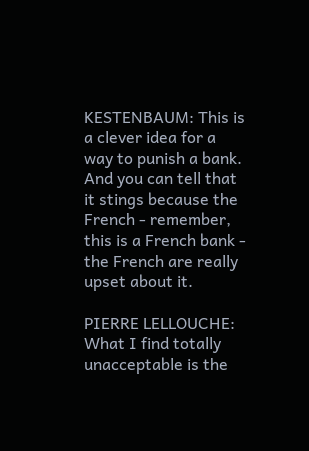KESTENBAUM: This is a clever idea for a way to punish a bank. And you can tell that it stings because the French - remember, this is a French bank - the French are really upset about it.

PIERRE LELLOUCHE: What I find totally unacceptable is the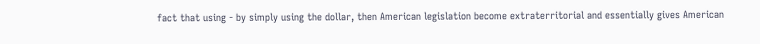fact that using - by simply using the dollar, then American legislation become extraterritorial and essentially gives American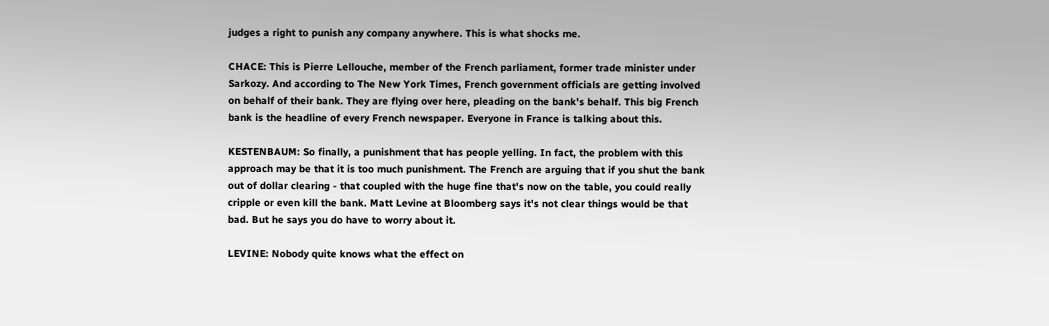judges a right to punish any company anywhere. This is what shocks me.

CHACE: This is Pierre Lellouche, member of the French parliament, former trade minister under Sarkozy. And according to The New York Times, French government officials are getting involved on behalf of their bank. They are flying over here, pleading on the bank's behalf. This big French bank is the headline of every French newspaper. Everyone in France is talking about this.

KESTENBAUM: So finally, a punishment that has people yelling. In fact, the problem with this approach may be that it is too much punishment. The French are arguing that if you shut the bank out of dollar clearing - that coupled with the huge fine that's now on the table, you could really cripple or even kill the bank. Matt Levine at Bloomberg says it's not clear things would be that bad. But he says you do have to worry about it.

LEVINE: Nobody quite knows what the effect on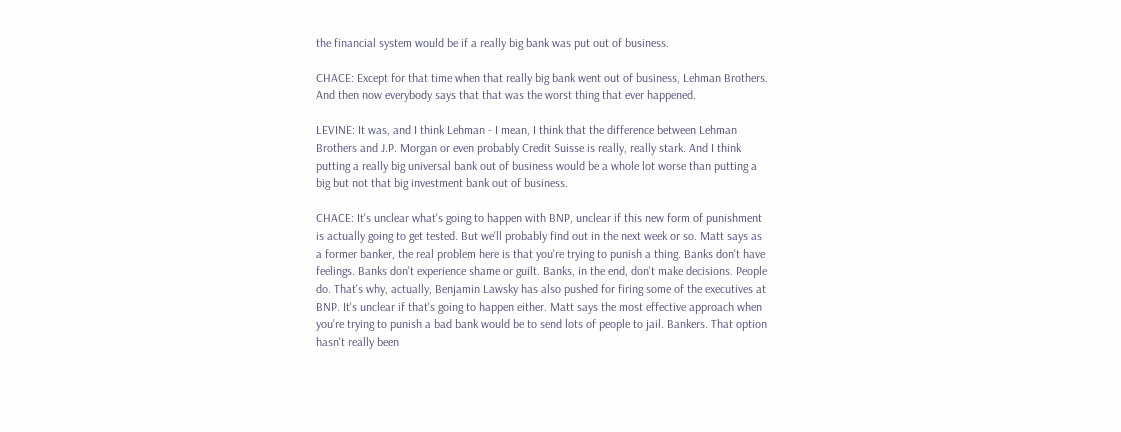the financial system would be if a really big bank was put out of business.

CHACE: Except for that time when that really big bank went out of business, Lehman Brothers. And then now everybody says that that was the worst thing that ever happened.

LEVINE: It was, and I think Lehman - I mean, I think that the difference between Lehman Brothers and J.P. Morgan or even probably Credit Suisse is really, really stark. And I think putting a really big universal bank out of business would be a whole lot worse than putting a big but not that big investment bank out of business.

CHACE: It's unclear what's going to happen with BNP, unclear if this new form of punishment is actually going to get tested. But we'll probably find out in the next week or so. Matt says as a former banker, the real problem here is that you're trying to punish a thing. Banks don't have feelings. Banks don't experience shame or guilt. Banks, in the end, don't make decisions. People do. That's why, actually, Benjamin Lawsky has also pushed for firing some of the executives at BNP. It's unclear if that's going to happen either. Matt says the most effective approach when you're trying to punish a bad bank would be to send lots of people to jail. Bankers. That option hasn't really been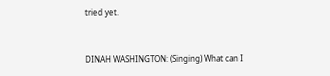tried yet.


DINAH WASHINGTON: (Singing) What can I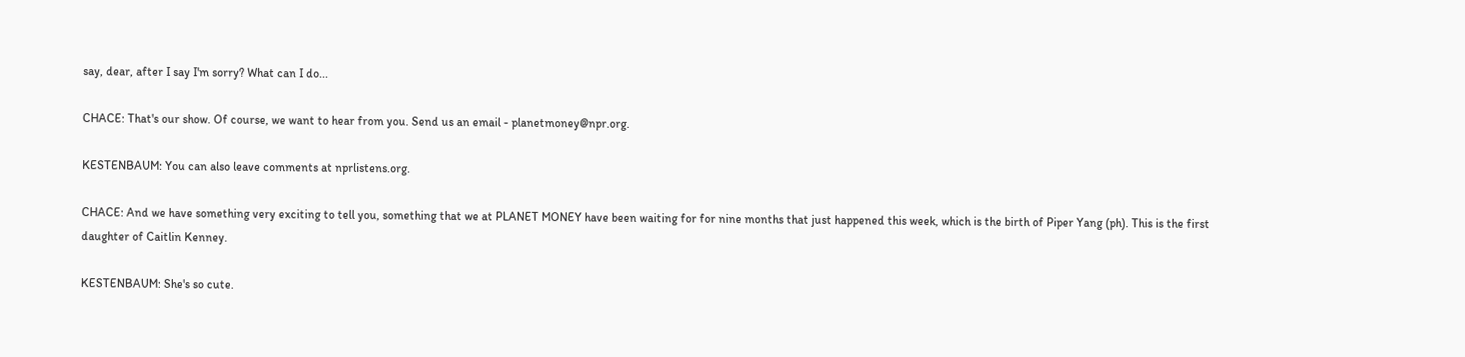say, dear, after I say I'm sorry? What can I do...

CHACE: That's our show. Of course, we want to hear from you. Send us an email - planetmoney@npr.org.

KESTENBAUM: You can also leave comments at nprlistens.org.

CHACE: And we have something very exciting to tell you, something that we at PLANET MONEY have been waiting for for nine months that just happened this week, which is the birth of Piper Yang (ph). This is the first daughter of Caitlin Kenney.

KESTENBAUM: She's so cute.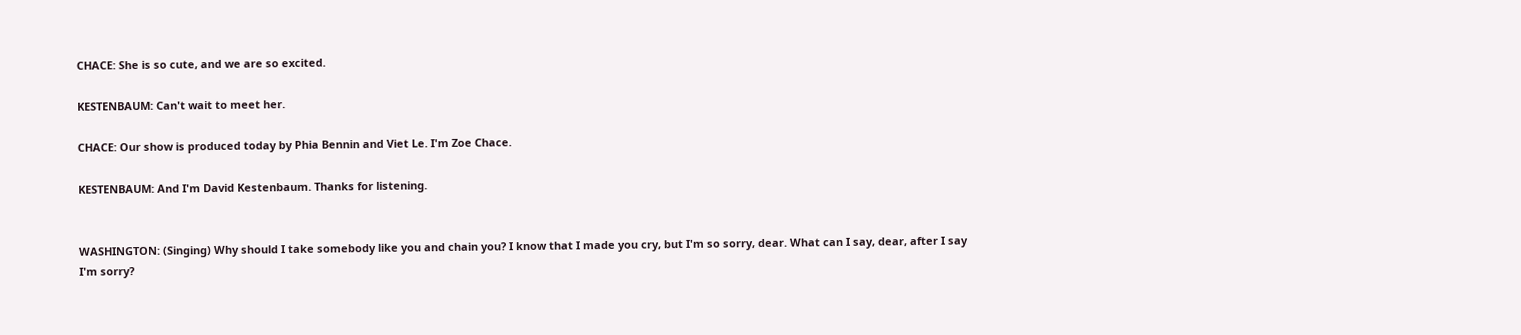CHACE: She is so cute, and we are so excited.

KESTENBAUM: Can't wait to meet her.

CHACE: Our show is produced today by Phia Bennin and Viet Le. I'm Zoe Chace.

KESTENBAUM: And I'm David Kestenbaum. Thanks for listening.


WASHINGTON: (Singing) Why should I take somebody like you and chain you? I know that I made you cry, but I'm so sorry, dear. What can I say, dear, after I say I'm sorry?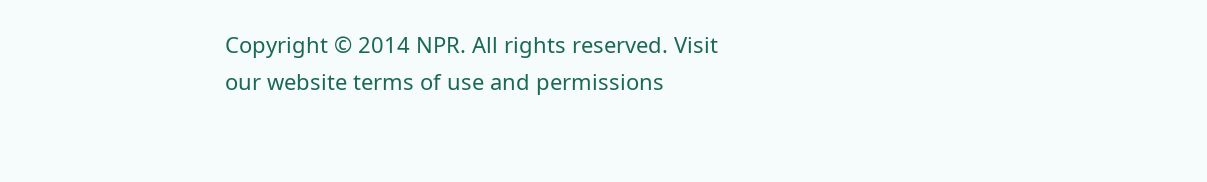Copyright © 2014 NPR. All rights reserved. Visit our website terms of use and permissions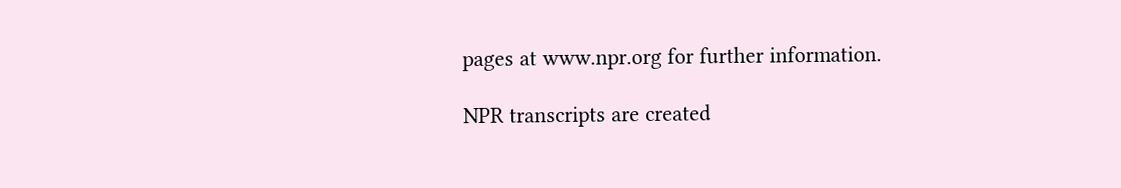pages at www.npr.org for further information.

NPR transcripts are created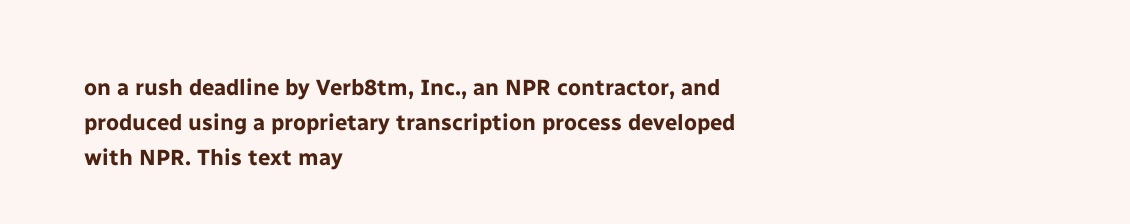on a rush deadline by Verb8tm, Inc., an NPR contractor, and produced using a proprietary transcription process developed with NPR. This text may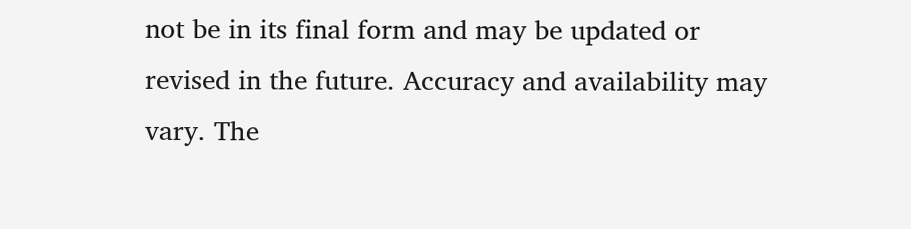not be in its final form and may be updated or revised in the future. Accuracy and availability may vary. The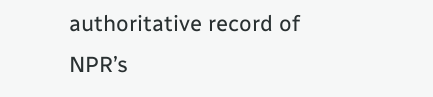authoritative record of NPR’s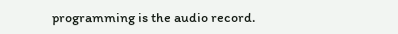programming is the audio record.